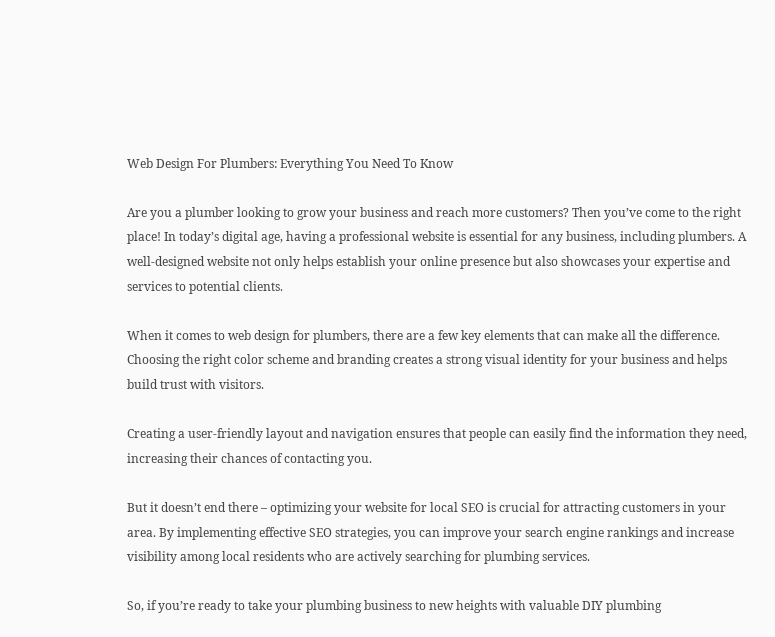Web Design For Plumbers: Everything You Need To Know

Are you a plumber looking to grow your business and reach more customers? Then you’ve come to the right place! In today’s digital age, having a professional website is essential for any business, including plumbers. A well-designed website not only helps establish your online presence but also showcases your expertise and services to potential clients.

When it comes to web design for plumbers, there are a few key elements that can make all the difference. Choosing the right color scheme and branding creates a strong visual identity for your business and helps build trust with visitors.

Creating a user-friendly layout and navigation ensures that people can easily find the information they need, increasing their chances of contacting you.

But it doesn’t end there – optimizing your website for local SEO is crucial for attracting customers in your area. By implementing effective SEO strategies, you can improve your search engine rankings and increase visibility among local residents who are actively searching for plumbing services.

So, if you’re ready to take your plumbing business to new heights with valuable DIY plumbing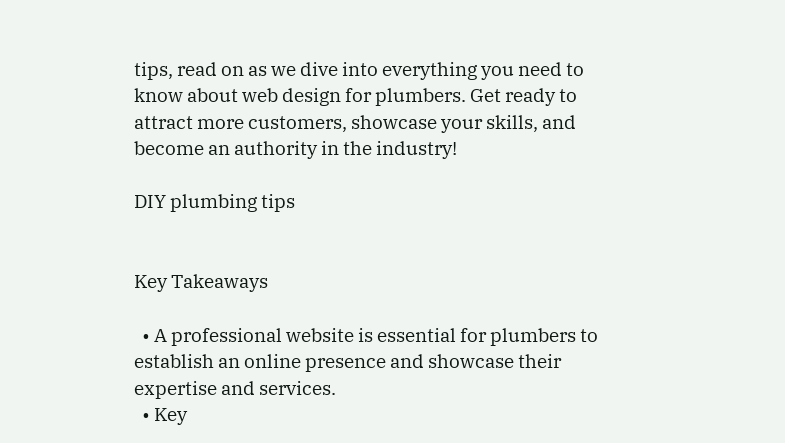tips, read on as we dive into everything you need to know about web design for plumbers. Get ready to attract more customers, showcase your skills, and become an authority in the industry!

DIY plumbing tips


Key Takeaways

  • A professional website is essential for plumbers to establish an online presence and showcase their expertise and services.
  • Key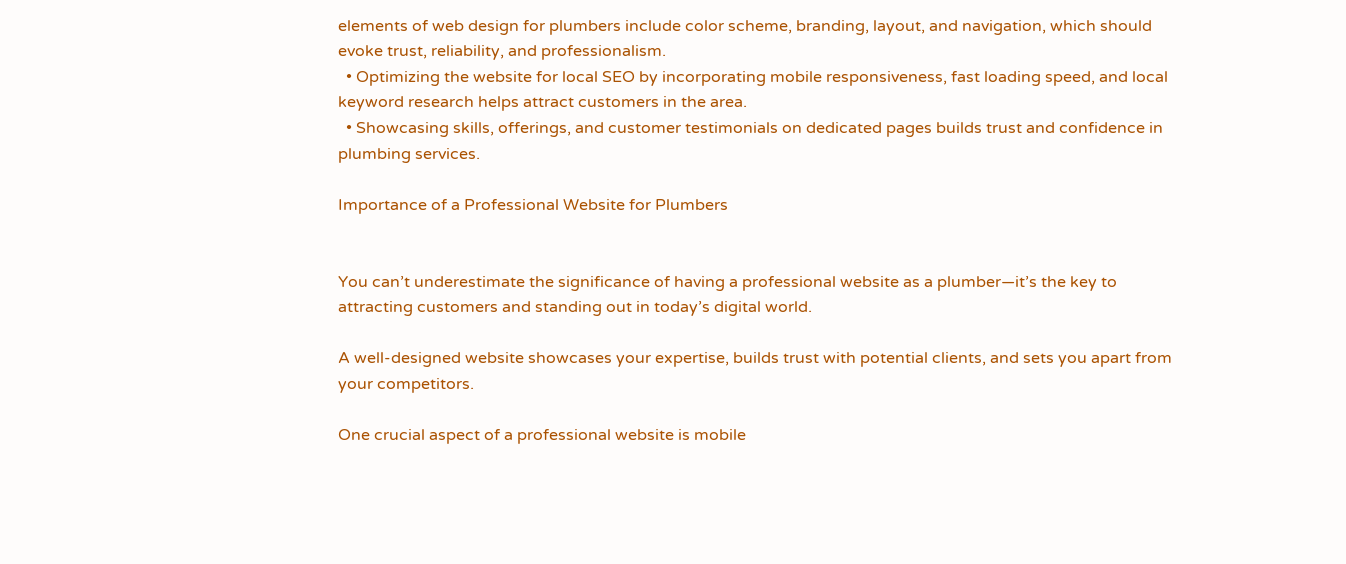elements of web design for plumbers include color scheme, branding, layout, and navigation, which should evoke trust, reliability, and professionalism.
  • Optimizing the website for local SEO by incorporating mobile responsiveness, fast loading speed, and local keyword research helps attract customers in the area.
  • Showcasing skills, offerings, and customer testimonials on dedicated pages builds trust and confidence in plumbing services.

Importance of a Professional Website for Plumbers


You can’t underestimate the significance of having a professional website as a plumber—it’s the key to attracting customers and standing out in today’s digital world.

A well-designed website showcases your expertise, builds trust with potential clients, and sets you apart from your competitors.

One crucial aspect of a professional website is mobile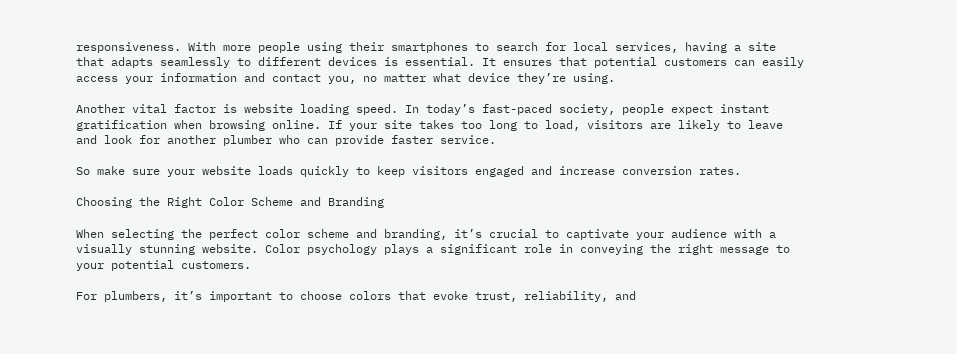responsiveness. With more people using their smartphones to search for local services, having a site that adapts seamlessly to different devices is essential. It ensures that potential customers can easily access your information and contact you, no matter what device they’re using.

Another vital factor is website loading speed. In today’s fast-paced society, people expect instant gratification when browsing online. If your site takes too long to load, visitors are likely to leave and look for another plumber who can provide faster service.

So make sure your website loads quickly to keep visitors engaged and increase conversion rates.

Choosing the Right Color Scheme and Branding

When selecting the perfect color scheme and branding, it’s crucial to captivate your audience with a visually stunning website. Color psychology plays a significant role in conveying the right message to your potential customers.

For plumbers, it’s important to choose colors that evoke trust, reliability, and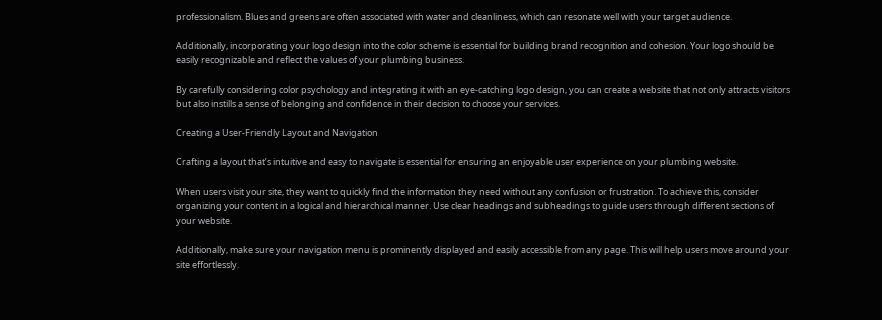professionalism. Blues and greens are often associated with water and cleanliness, which can resonate well with your target audience.

Additionally, incorporating your logo design into the color scheme is essential for building brand recognition and cohesion. Your logo should be easily recognizable and reflect the values of your plumbing business.

By carefully considering color psychology and integrating it with an eye-catching logo design, you can create a website that not only attracts visitors but also instills a sense of belonging and confidence in their decision to choose your services.

Creating a User-Friendly Layout and Navigation

Crafting a layout that’s intuitive and easy to navigate is essential for ensuring an enjoyable user experience on your plumbing website.

When users visit your site, they want to quickly find the information they need without any confusion or frustration. To achieve this, consider organizing your content in a logical and hierarchical manner. Use clear headings and subheadings to guide users through different sections of your website.

Additionally, make sure your navigation menu is prominently displayed and easily accessible from any page. This will help users move around your site effortlessly.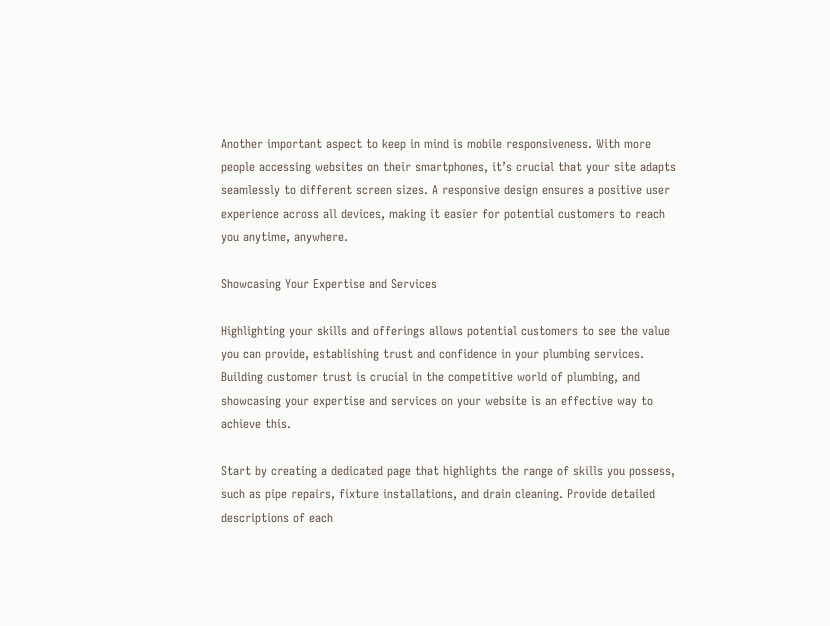Another important aspect to keep in mind is mobile responsiveness. With more people accessing websites on their smartphones, it’s crucial that your site adapts seamlessly to different screen sizes. A responsive design ensures a positive user experience across all devices, making it easier for potential customers to reach you anytime, anywhere.

Showcasing Your Expertise and Services

Highlighting your skills and offerings allows potential customers to see the value you can provide, establishing trust and confidence in your plumbing services. Building customer trust is crucial in the competitive world of plumbing, and showcasing your expertise and services on your website is an effective way to achieve this.

Start by creating a dedicated page that highlights the range of skills you possess, such as pipe repairs, fixture installations, and drain cleaning. Provide detailed descriptions of each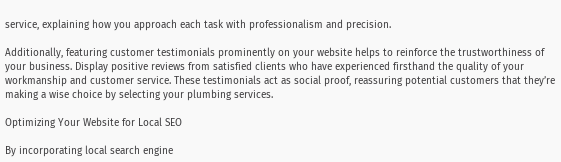service, explaining how you approach each task with professionalism and precision.

Additionally, featuring customer testimonials prominently on your website helps to reinforce the trustworthiness of your business. Display positive reviews from satisfied clients who have experienced firsthand the quality of your workmanship and customer service. These testimonials act as social proof, reassuring potential customers that they’re making a wise choice by selecting your plumbing services.

Optimizing Your Website for Local SEO

By incorporating local search engine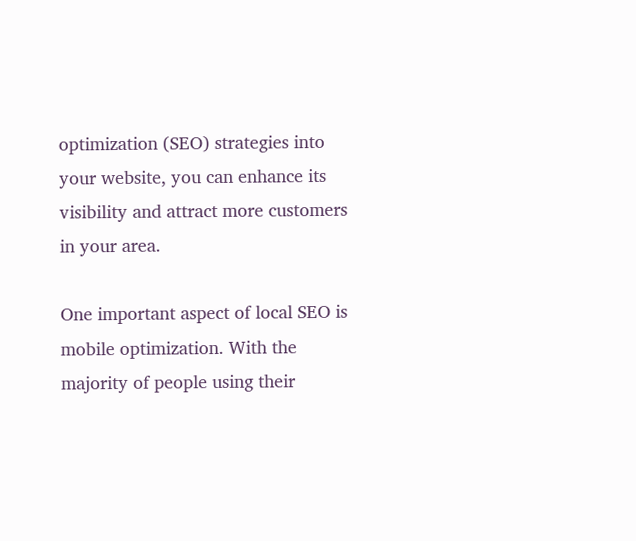optimization (SEO) strategies into your website, you can enhance its visibility and attract more customers in your area.

One important aspect of local SEO is mobile optimization. With the majority of people using their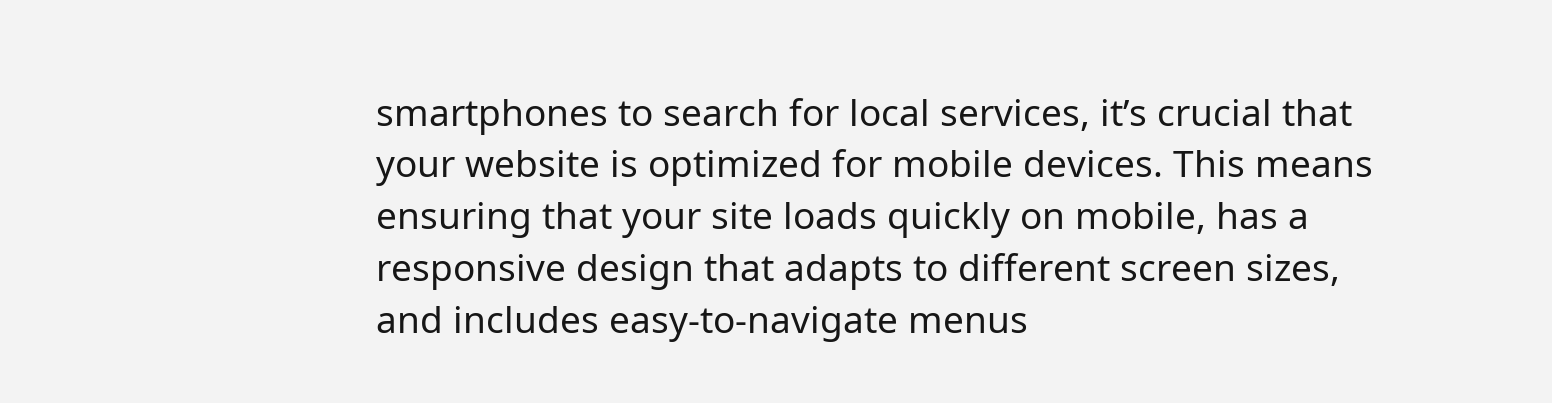smartphones to search for local services, it’s crucial that your website is optimized for mobile devices. This means ensuring that your site loads quickly on mobile, has a responsive design that adapts to different screen sizes, and includes easy-to-navigate menus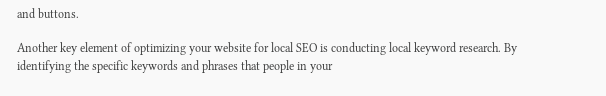and buttons.

Another key element of optimizing your website for local SEO is conducting local keyword research. By identifying the specific keywords and phrases that people in your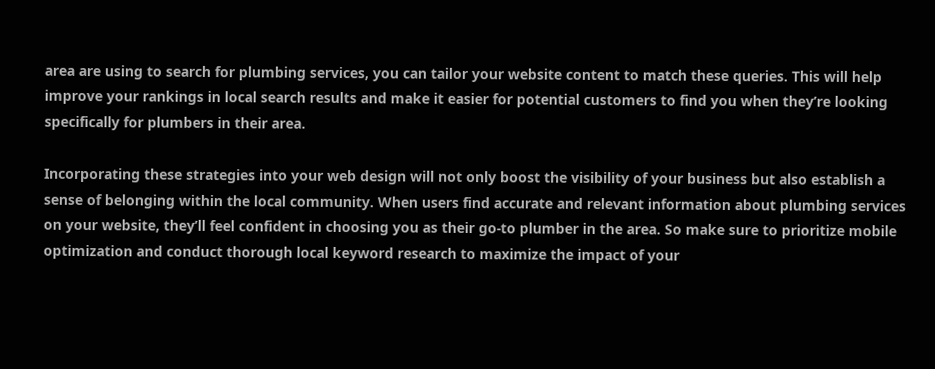area are using to search for plumbing services, you can tailor your website content to match these queries. This will help improve your rankings in local search results and make it easier for potential customers to find you when they’re looking specifically for plumbers in their area.

Incorporating these strategies into your web design will not only boost the visibility of your business but also establish a sense of belonging within the local community. When users find accurate and relevant information about plumbing services on your website, they’ll feel confident in choosing you as their go-to plumber in the area. So make sure to prioritize mobile optimization and conduct thorough local keyword research to maximize the impact of your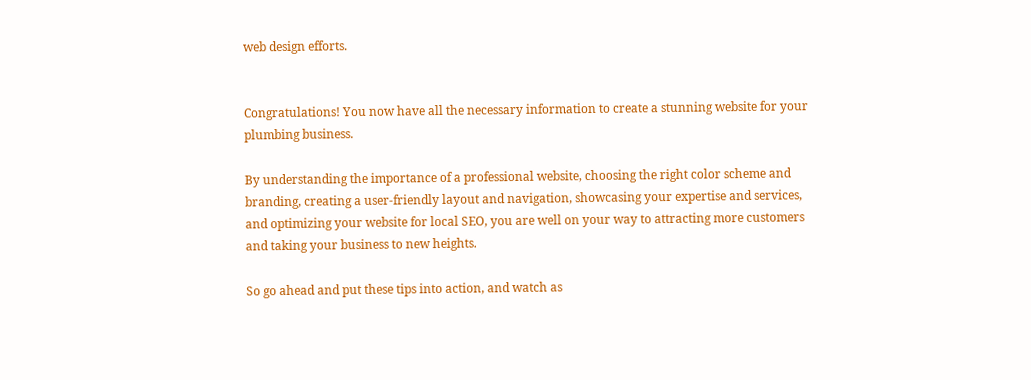web design efforts.


Congratulations! You now have all the necessary information to create a stunning website for your plumbing business.

By understanding the importance of a professional website, choosing the right color scheme and branding, creating a user-friendly layout and navigation, showcasing your expertise and services, and optimizing your website for local SEO, you are well on your way to attracting more customers and taking your business to new heights.

So go ahead and put these tips into action, and watch as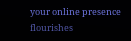your online presence flourishes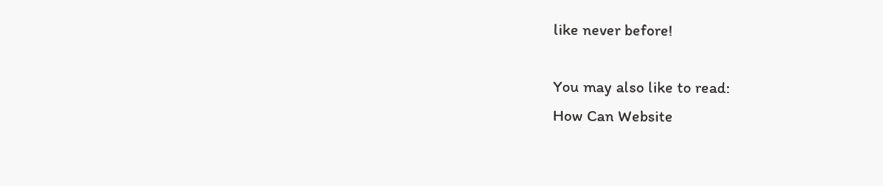like never before!

You may also like to read:
How Can Website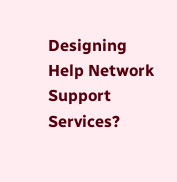Designing Help Network Support Services?